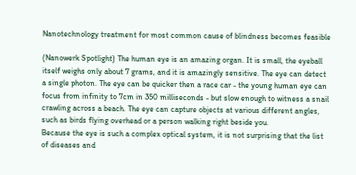Nanotechnology treatment for most common cause of blindness becomes feasible

(Nanowerk Spotlight) The human eye is an amazing organ. It is small, the eyeball itself weighs only about 7 grams, and it is amazingly sensitive. The eye can detect a single photon. The eye can be quicker then a race car - the young human eye can focus from infinity to 7cm in 350 milliseconds - but slow enough to witness a snail crawling across a beach. The eye can capture objects at various different angles, such as birds flying overhead or a person walking right beside you.
Because the eye is such a complex optical system, it is not surprising that the list of diseases and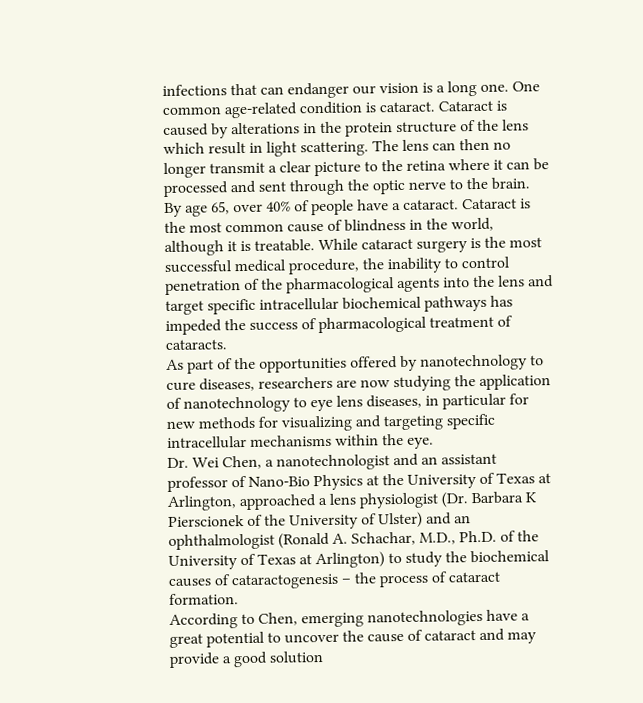infections that can endanger our vision is a long one. One common age-related condition is cataract. Cataract is caused by alterations in the protein structure of the lens which result in light scattering. The lens can then no longer transmit a clear picture to the retina where it can be processed and sent through the optic nerve to the brain.
By age 65, over 40% of people have a cataract. Cataract is the most common cause of blindness in the world, although it is treatable. While cataract surgery is the most successful medical procedure, the inability to control penetration of the pharmacological agents into the lens and target specific intracellular biochemical pathways has impeded the success of pharmacological treatment of cataracts.
As part of the opportunities offered by nanotechnology to cure diseases, researchers are now studying the application of nanotechnology to eye lens diseases, in particular for new methods for visualizing and targeting specific intracellular mechanisms within the eye.
Dr. Wei Chen, a nanotechnologist and an assistant professor of Nano-Bio Physics at the University of Texas at Arlington, approached a lens physiologist (Dr. Barbara K Pierscionek of the University of Ulster) and an ophthalmologist (Ronald A. Schachar, M.D., Ph.D. of the University of Texas at Arlington) to study the biochemical causes of cataractogenesis – the process of cataract formation.
According to Chen, emerging nanotechnologies have a great potential to uncover the cause of cataract and may provide a good solution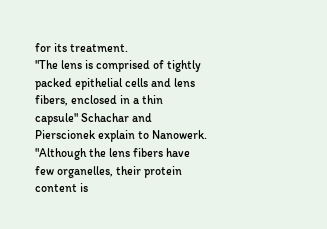for its treatment.
"The lens is comprised of tightly packed epithelial cells and lens fibers, enclosed in a thin capsule" Schachar and Pierscionek explain to Nanowerk. "Although the lens fibers have few organelles, their protein content is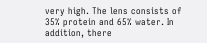very high. The lens consists of 35% protein and 65% water. In addition, there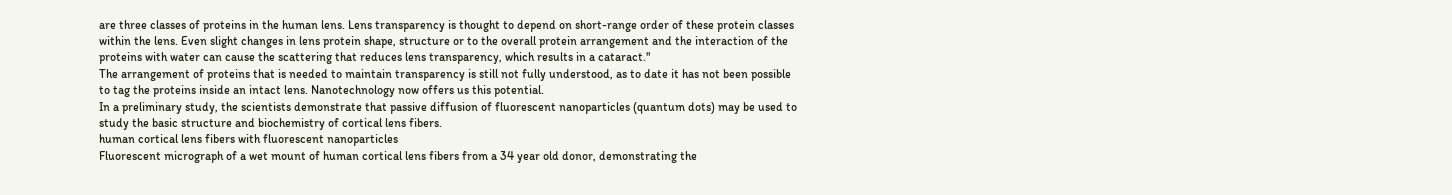are three classes of proteins in the human lens. Lens transparency is thought to depend on short-range order of these protein classes within the lens. Even slight changes in lens protein shape, structure or to the overall protein arrangement and the interaction of the proteins with water can cause the scattering that reduces lens transparency, which results in a cataract."
The arrangement of proteins that is needed to maintain transparency is still not fully understood, as to date it has not been possible to tag the proteins inside an intact lens. Nanotechnology now offers us this potential.
In a preliminary study, the scientists demonstrate that passive diffusion of fluorescent nanoparticles (quantum dots) may be used to study the basic structure and biochemistry of cortical lens fibers.
human cortical lens fibers with fluorescent nanoparticles
Fluorescent micrograph of a wet mount of human cortical lens fibers from a 34 year old donor, demonstrating the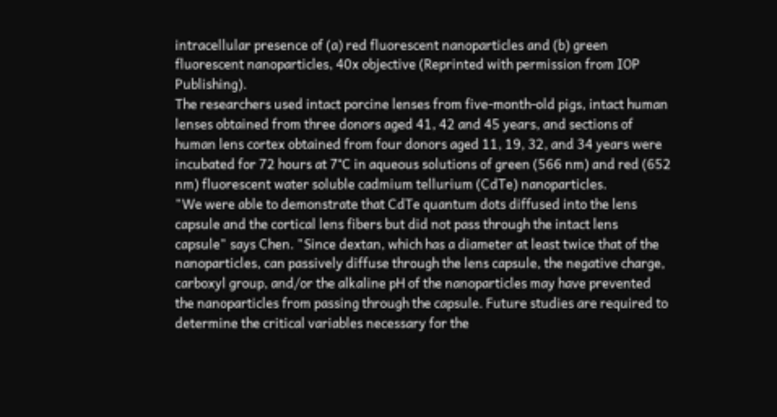intracellular presence of (a) red fluorescent nanoparticles and (b) green fluorescent nanoparticles, 40x objective (Reprinted with permission from IOP Publishing).
The researchers used intact porcine lenses from five-month-old pigs, intact human lenses obtained from three donors aged 41, 42 and 45 years, and sections of human lens cortex obtained from four donors aged 11, 19, 32, and 34 years were incubated for 72 hours at 7°C in aqueous solutions of green (566 nm) and red (652 nm) fluorescent water soluble cadmium tellurium (CdTe) nanoparticles.
"We were able to demonstrate that CdTe quantum dots diffused into the lens capsule and the cortical lens fibers but did not pass through the intact lens capsule" says Chen. "Since dextan, which has a diameter at least twice that of the nanoparticles, can passively diffuse through the lens capsule, the negative charge, carboxyl group, and/or the alkaline pH of the nanoparticles may have prevented the nanoparticles from passing through the capsule. Future studies are required to determine the critical variables necessary for the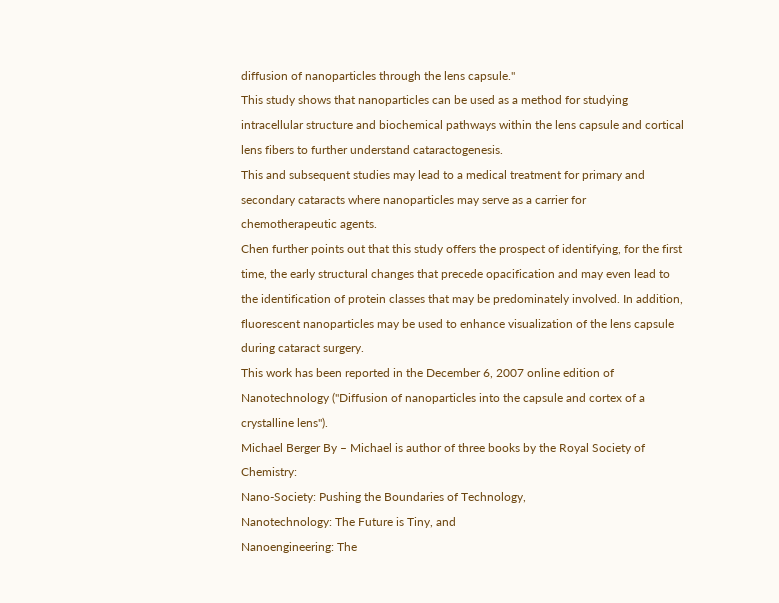diffusion of nanoparticles through the lens capsule."
This study shows that nanoparticles can be used as a method for studying intracellular structure and biochemical pathways within the lens capsule and cortical lens fibers to further understand cataractogenesis.
This and subsequent studies may lead to a medical treatment for primary and secondary cataracts where nanoparticles may serve as a carrier for chemotherapeutic agents.
Chen further points out that this study offers the prospect of identifying, for the first time, the early structural changes that precede opacification and may even lead to the identification of protein classes that may be predominately involved. In addition, fluorescent nanoparticles may be used to enhance visualization of the lens capsule during cataract surgery.
This work has been reported in the December 6, 2007 online edition of Nanotechnology ("Diffusion of nanoparticles into the capsule and cortex of a crystalline lens").
Michael Berger By – Michael is author of three books by the Royal Society of Chemistry:
Nano-Society: Pushing the Boundaries of Technology,
Nanotechnology: The Future is Tiny, and
Nanoengineering: The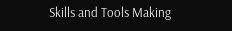Skills and Tools Making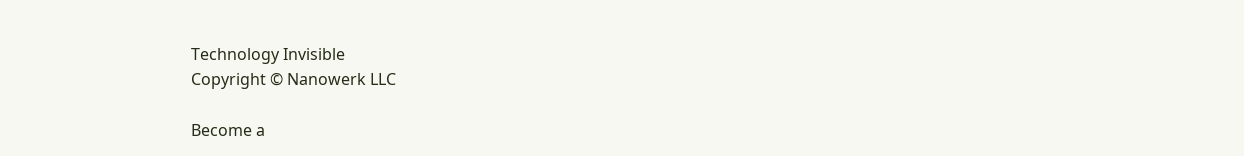Technology Invisible
Copyright © Nanowerk LLC

Become a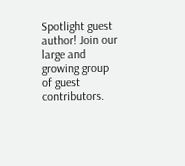Spotlight guest author! Join our large and growing group of guest contributors.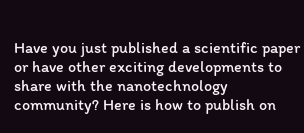Have you just published a scientific paper or have other exciting developments to share with the nanotechnology community? Here is how to publish on